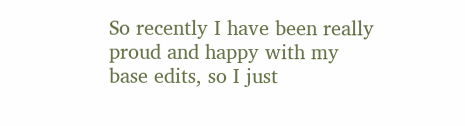So recently I have been really proud and happy with my base edits, so I just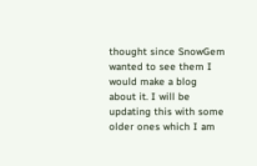thought since SnowGem wanted to see them I would make a blog about it. I will be updating this with some older ones which I am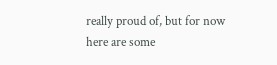really proud of, but for now here are some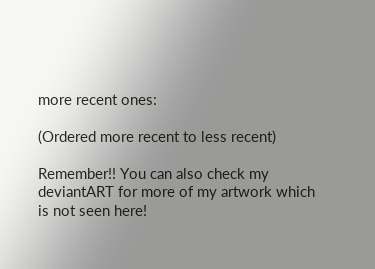more recent ones:

(Ordered more recent to less recent)

Remember!! You can also check my deviantART for more of my artwork which is not seen here!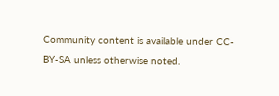Community content is available under CC-BY-SA unless otherwise noted.